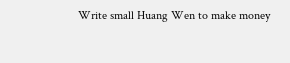Write small Huang Wen to make money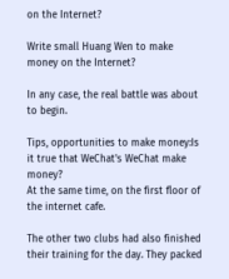on the Internet?

Write small Huang Wen to make money on the Internet?

In any case, the real battle was about to begin.

Tips, opportunities to make money:Is it true that WeChat's WeChat make money?
At the same time, on the first floor of the internet cafe.

The other two clubs had also finished their training for the day. They packed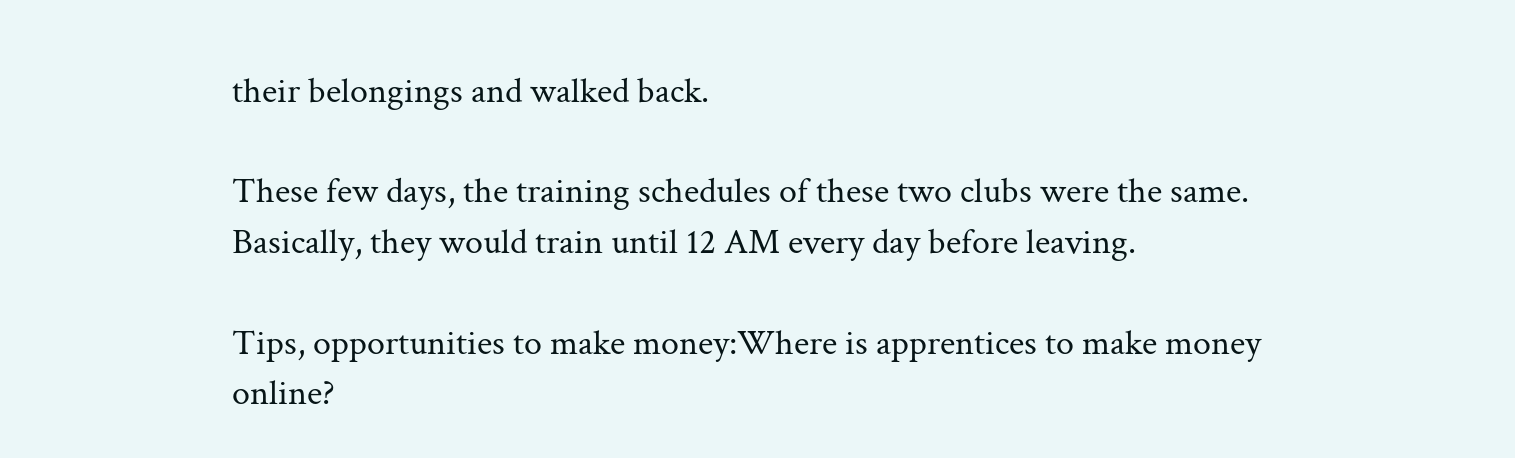their belongings and walked back.

These few days, the training schedules of these two clubs were the same. Basically, they would train until 12 AM every day before leaving.

Tips, opportunities to make money:Where is apprentices to make money online?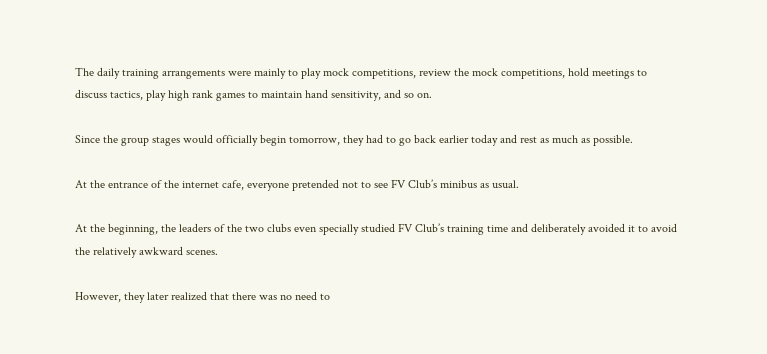The daily training arrangements were mainly to play mock competitions, review the mock competitions, hold meetings to discuss tactics, play high rank games to maintain hand sensitivity, and so on.

Since the group stages would officially begin tomorrow, they had to go back earlier today and rest as much as possible.

At the entrance of the internet cafe, everyone pretended not to see FV Club’s minibus as usual.

At the beginning, the leaders of the two clubs even specially studied FV Club’s training time and deliberately avoided it to avoid the relatively awkward scenes.

However, they later realized that there was no need to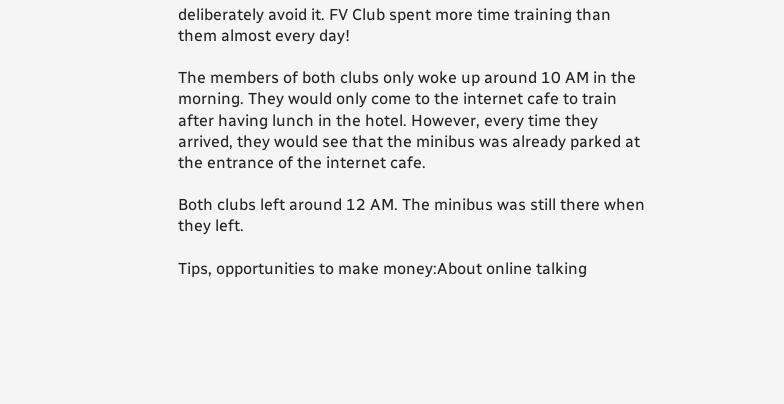deliberately avoid it. FV Club spent more time training than them almost every day!

The members of both clubs only woke up around 10 AM in the morning. They would only come to the internet cafe to train after having lunch in the hotel. However, every time they arrived, they would see that the minibus was already parked at the entrance of the internet cafe.

Both clubs left around 12 AM. The minibus was still there when they left.

Tips, opportunities to make money:About online talking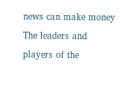news can make money
The leaders and players of the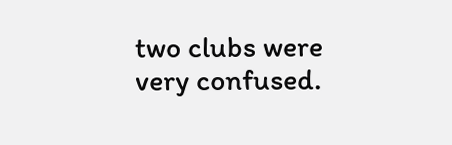two clubs were very confused.